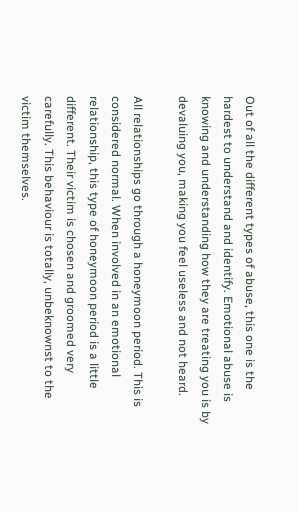Out of all the different types of abuse, this one is the hardest to understand and identify. Emotional abuse is knowing and understanding how they are treating you is by devaluing you, making you feel useless and not heard.

All relationships go through a honeymoon period. This is considered normal. When involved in an emotional relationship, this type of honeymoon period is a little different. Their victim is chosen and groomed very carefully. This behaviour is totally, unbeknownst to the victim themselves.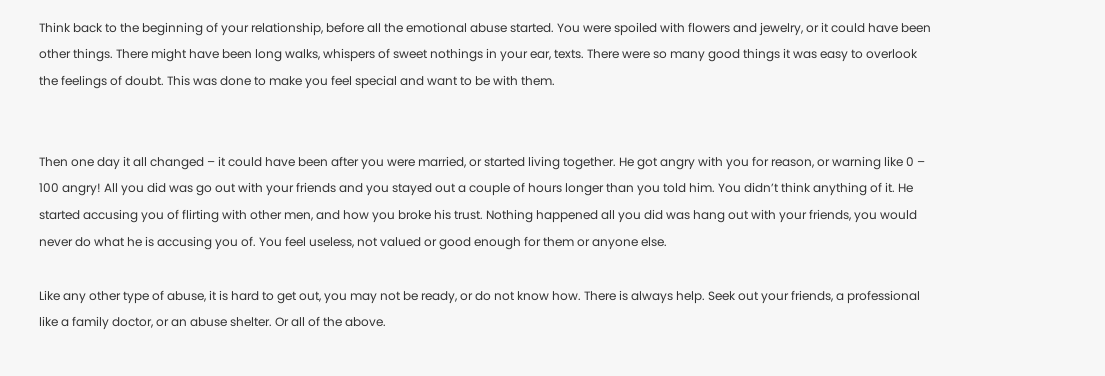Think back to the beginning of your relationship, before all the emotional abuse started. You were spoiled with flowers and jewelry, or it could have been other things. There might have been long walks, whispers of sweet nothings in your ear, texts. There were so many good things it was easy to overlook the feelings of doubt. This was done to make you feel special and want to be with them.


Then one day it all changed – it could have been after you were married, or started living together. He got angry with you for reason, or warning like 0 – 100 angry! All you did was go out with your friends and you stayed out a couple of hours longer than you told him. You didn’t think anything of it. He started accusing you of flirting with other men, and how you broke his trust. Nothing happened all you did was hang out with your friends, you would never do what he is accusing you of. You feel useless, not valued or good enough for them or anyone else.

Like any other type of abuse, it is hard to get out, you may not be ready, or do not know how. There is always help. Seek out your friends, a professional like a family doctor, or an abuse shelter. Or all of the above.